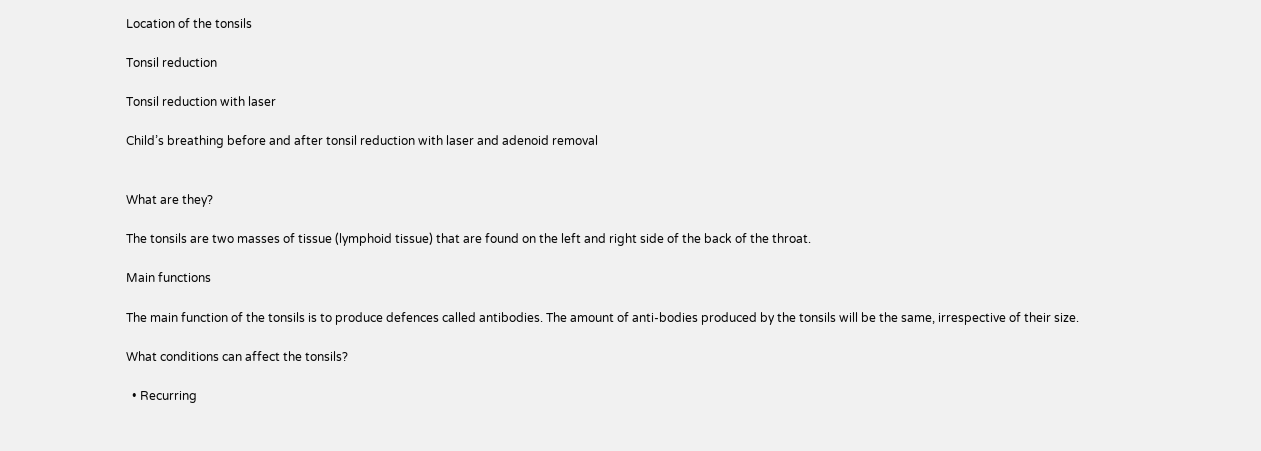Location of the tonsils

Tonsil reduction

Tonsil reduction with laser

Child’s breathing before and after tonsil reduction with laser and adenoid removal


What are they?

The tonsils are two masses of tissue (lymphoid tissue) that are found on the left and right side of the back of the throat.

Main functions

The main function of the tonsils is to produce defences called antibodies. The amount of anti-bodies produced by the tonsils will be the same, irrespective of their size.

What conditions can affect the tonsils?

  • Recurring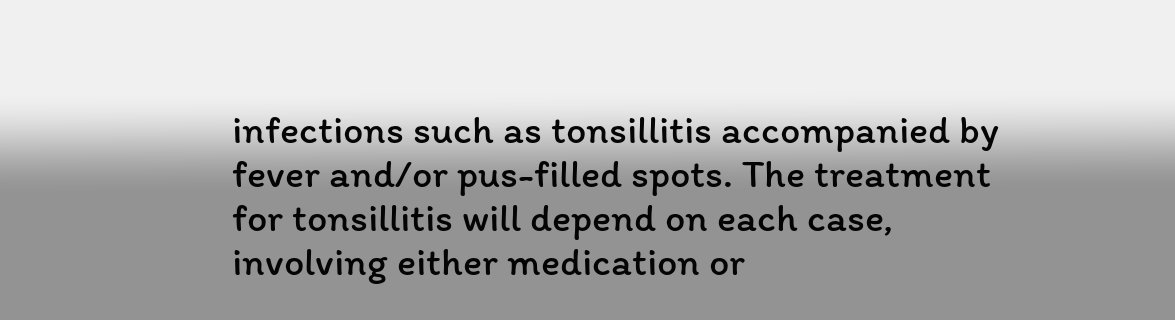infections such as tonsillitis accompanied by fever and/or pus-filled spots. The treatment for tonsillitis will depend on each case, involving either medication or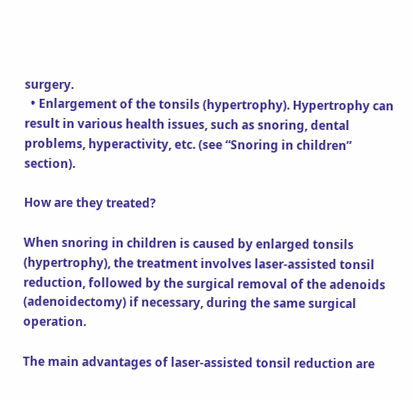surgery.
  • Enlargement of the tonsils (hypertrophy). Hypertrophy can result in various health issues, such as snoring, dental problems, hyperactivity, etc. (see “Snoring in children” section).

How are they treated?

When snoring in children is caused by enlarged tonsils (hypertrophy), the treatment involves laser-assisted tonsil reduction, followed by the surgical removal of the adenoids (adenoidectomy) if necessary, during the same surgical operation.

The main advantages of laser-assisted tonsil reduction are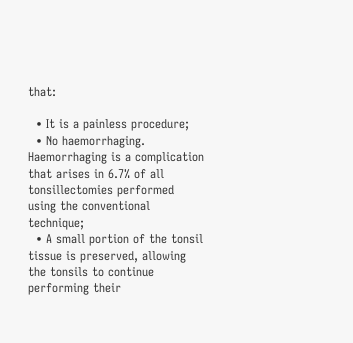that:

  • It is a painless procedure;
  • No haemorrhaging. Haemorrhaging is a complication that arises in 6.7% of all tonsillectomies performed using the conventional technique;
  • A small portion of the tonsil tissue is preserved, allowing the tonsils to continue performing their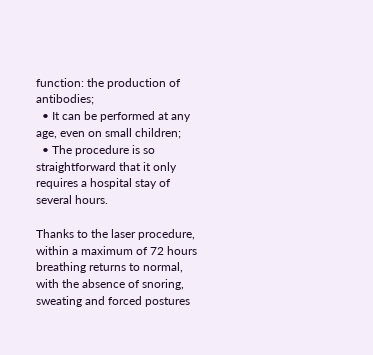function: the production of antibodies;
  • It can be performed at any age, even on small children;
  • The procedure is so straightforward that it only requires a hospital stay of several hours.

Thanks to the laser procedure, within a maximum of 72 hours breathing returns to normal, with the absence of snoring, sweating and forced postures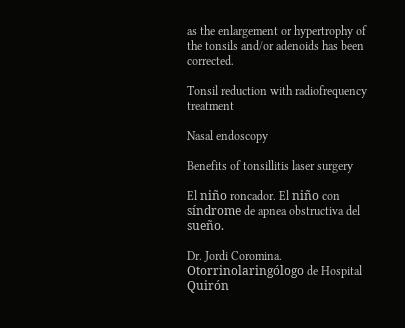as the enlargement or hypertrophy of the tonsils and/or adenoids has been corrected.

Tonsil reduction with radiofrequency treatment

Nasal endoscopy

Benefits of tonsillitis laser surgery

El niño roncador. El niño con síndrome de apnea obstructiva del sueño.

Dr. Jordi Coromina. Otorrinolaringólogo de Hospital Quirón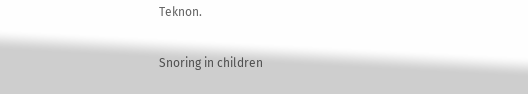Teknon.

Snoring in children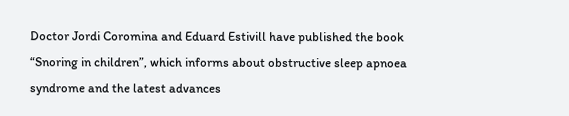Doctor Jordi Coromina and Eduard Estivill have published the book “Snoring in children”, which informs about obstructive sleep apnoea syndrome and the latest advances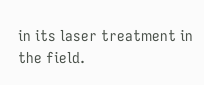in its laser treatment in the field.